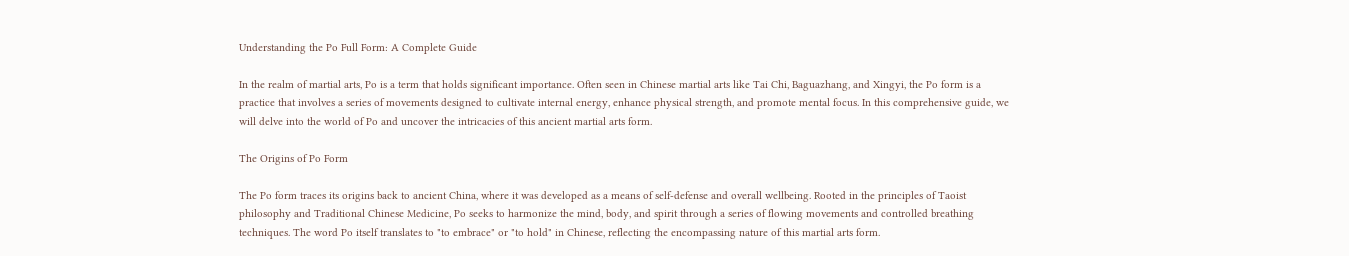Understanding the Po Full Form: A Complete Guide

In the realm of martial arts, Po is a term that holds significant importance. Often seen in Chinese martial arts like Tai Chi, Baguazhang, and Xingyi, the Po form is a practice that involves a series of movements designed to cultivate internal energy, enhance physical strength, and promote mental focus. In this comprehensive guide, we will delve into the world of Po and uncover the intricacies of this ancient martial arts form.

The Origins of Po Form

The Po form traces its origins back to ancient China, where it was developed as a means of self-defense and overall wellbeing. Rooted in the principles of Taoist philosophy and Traditional Chinese Medicine, Po seeks to harmonize the mind, body, and spirit through a series of flowing movements and controlled breathing techniques. The word Po itself translates to "to embrace" or "to hold" in Chinese, reflecting the encompassing nature of this martial arts form.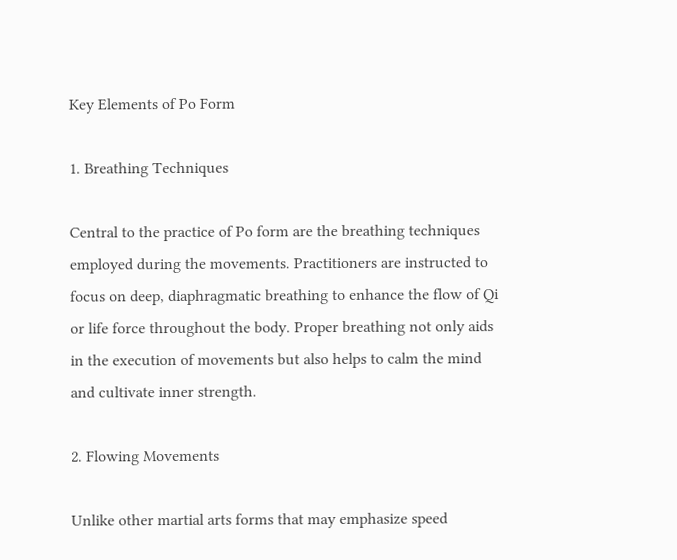Key Elements of Po Form

1. Breathing Techniques

Central to the practice of Po form are the breathing techniques employed during the movements. Practitioners are instructed to focus on deep, diaphragmatic breathing to enhance the flow of Qi or life force throughout the body. Proper breathing not only aids in the execution of movements but also helps to calm the mind and cultivate inner strength.

2. Flowing Movements

Unlike other martial arts forms that may emphasize speed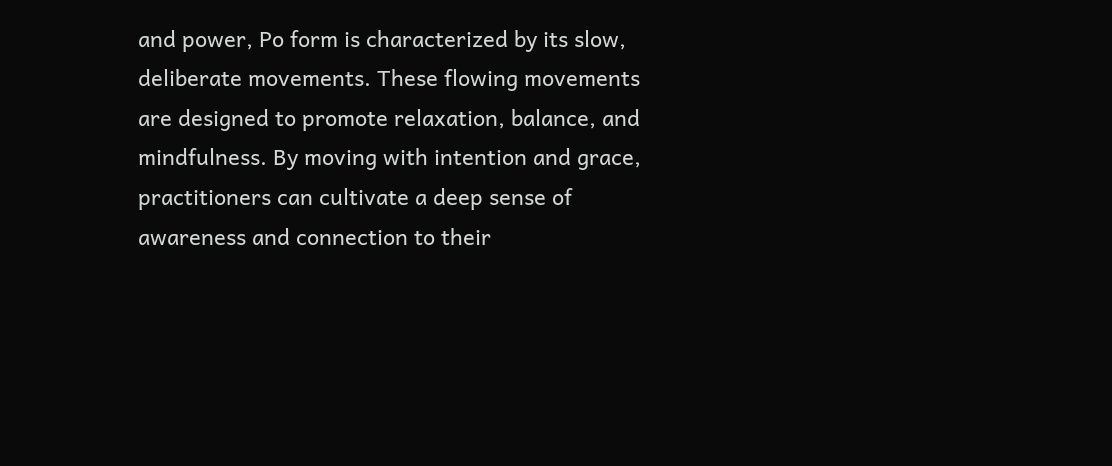and power, Po form is characterized by its slow, deliberate movements. These flowing movements are designed to promote relaxation, balance, and mindfulness. By moving with intention and grace, practitioners can cultivate a deep sense of awareness and connection to their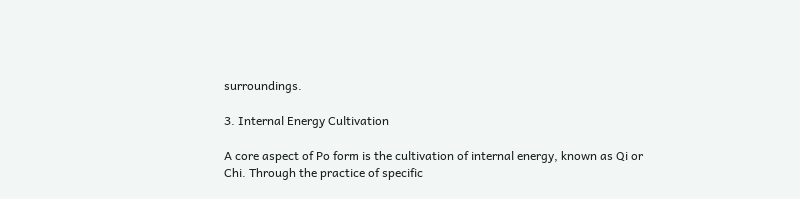surroundings.

3. Internal Energy Cultivation

A core aspect of Po form is the cultivation of internal energy, known as Qi or Chi. Through the practice of specific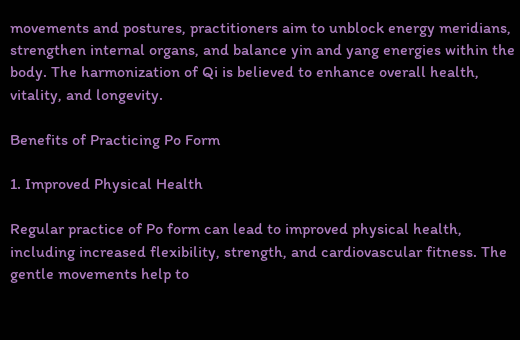movements and postures, practitioners aim to unblock energy meridians, strengthen internal organs, and balance yin and yang energies within the body. The harmonization of Qi is believed to enhance overall health, vitality, and longevity.

Benefits of Practicing Po Form

1. Improved Physical Health

Regular practice of Po form can lead to improved physical health, including increased flexibility, strength, and cardiovascular fitness. The gentle movements help to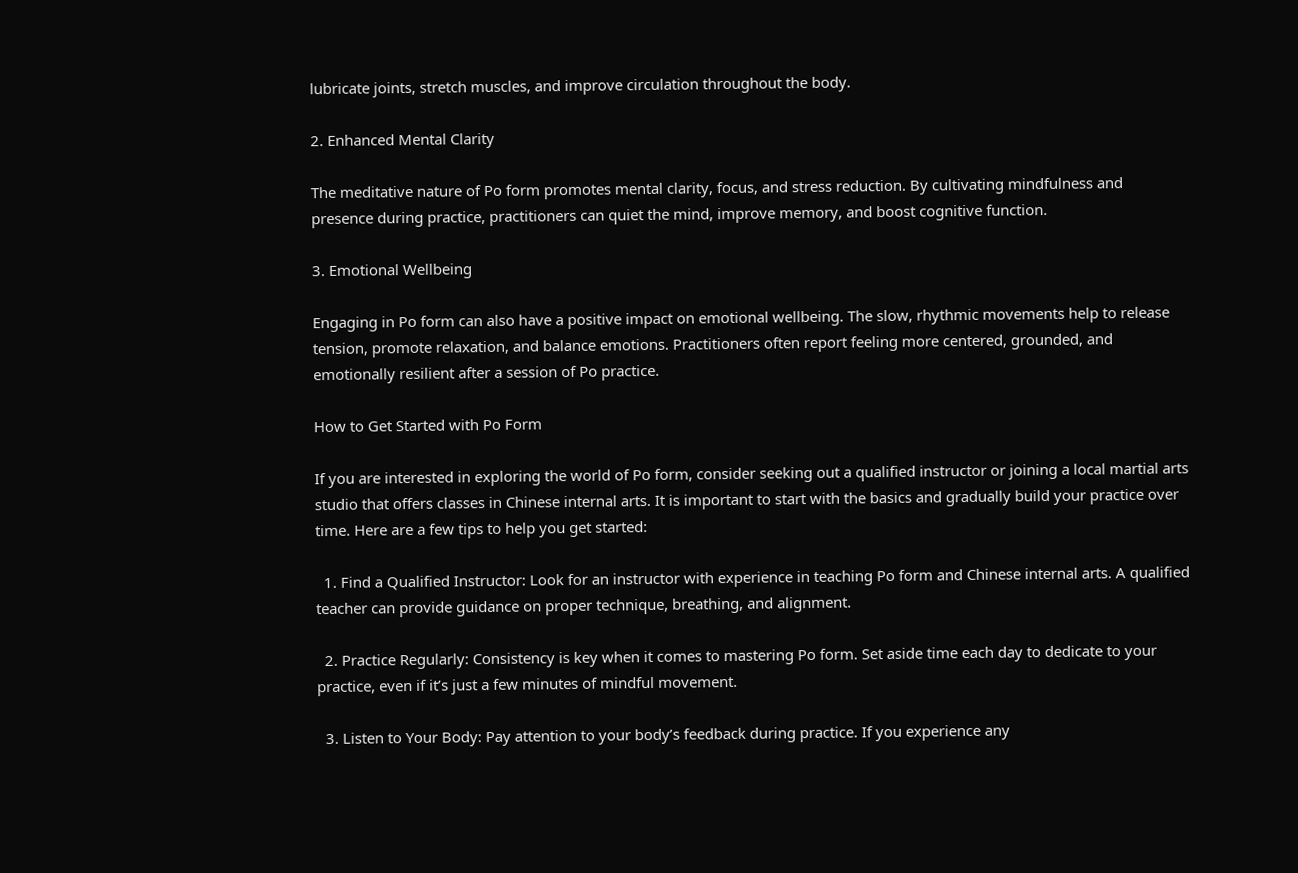lubricate joints, stretch muscles, and improve circulation throughout the body.

2. Enhanced Mental Clarity

The meditative nature of Po form promotes mental clarity, focus, and stress reduction. By cultivating mindfulness and presence during practice, practitioners can quiet the mind, improve memory, and boost cognitive function.

3. Emotional Wellbeing

Engaging in Po form can also have a positive impact on emotional wellbeing. The slow, rhythmic movements help to release tension, promote relaxation, and balance emotions. Practitioners often report feeling more centered, grounded, and emotionally resilient after a session of Po practice.

How to Get Started with Po Form

If you are interested in exploring the world of Po form, consider seeking out a qualified instructor or joining a local martial arts studio that offers classes in Chinese internal arts. It is important to start with the basics and gradually build your practice over time. Here are a few tips to help you get started:

  1. Find a Qualified Instructor: Look for an instructor with experience in teaching Po form and Chinese internal arts. A qualified teacher can provide guidance on proper technique, breathing, and alignment.

  2. Practice Regularly: Consistency is key when it comes to mastering Po form. Set aside time each day to dedicate to your practice, even if it’s just a few minutes of mindful movement.

  3. Listen to Your Body: Pay attention to your body’s feedback during practice. If you experience any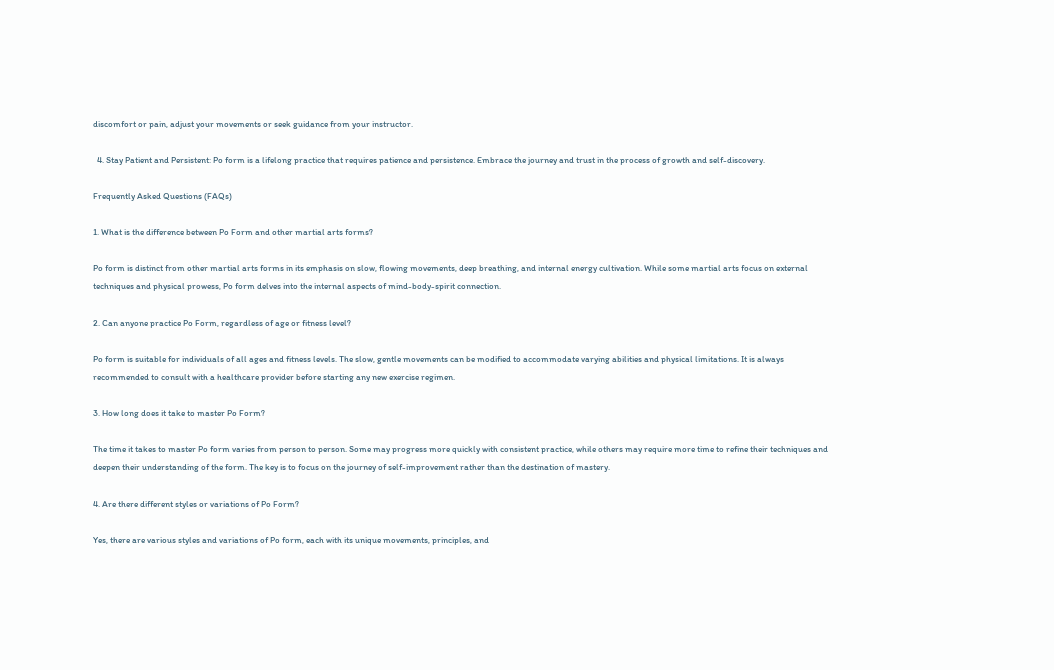discomfort or pain, adjust your movements or seek guidance from your instructor.

  4. Stay Patient and Persistent: Po form is a lifelong practice that requires patience and persistence. Embrace the journey and trust in the process of growth and self-discovery.

Frequently Asked Questions (FAQs)

1. What is the difference between Po Form and other martial arts forms?

Po form is distinct from other martial arts forms in its emphasis on slow, flowing movements, deep breathing, and internal energy cultivation. While some martial arts focus on external techniques and physical prowess, Po form delves into the internal aspects of mind-body-spirit connection.

2. Can anyone practice Po Form, regardless of age or fitness level?

Po form is suitable for individuals of all ages and fitness levels. The slow, gentle movements can be modified to accommodate varying abilities and physical limitations. It is always recommended to consult with a healthcare provider before starting any new exercise regimen.

3. How long does it take to master Po Form?

The time it takes to master Po form varies from person to person. Some may progress more quickly with consistent practice, while others may require more time to refine their techniques and deepen their understanding of the form. The key is to focus on the journey of self-improvement rather than the destination of mastery.

4. Are there different styles or variations of Po Form?

Yes, there are various styles and variations of Po form, each with its unique movements, principles, and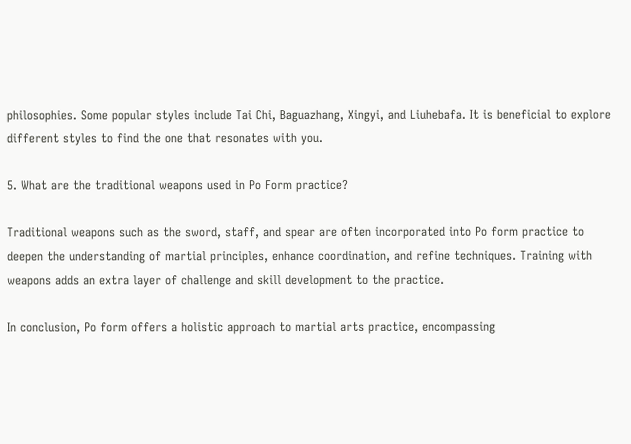philosophies. Some popular styles include Tai Chi, Baguazhang, Xingyi, and Liuhebafa. It is beneficial to explore different styles to find the one that resonates with you.

5. What are the traditional weapons used in Po Form practice?

Traditional weapons such as the sword, staff, and spear are often incorporated into Po form practice to deepen the understanding of martial principles, enhance coordination, and refine techniques. Training with weapons adds an extra layer of challenge and skill development to the practice.

In conclusion, Po form offers a holistic approach to martial arts practice, encompassing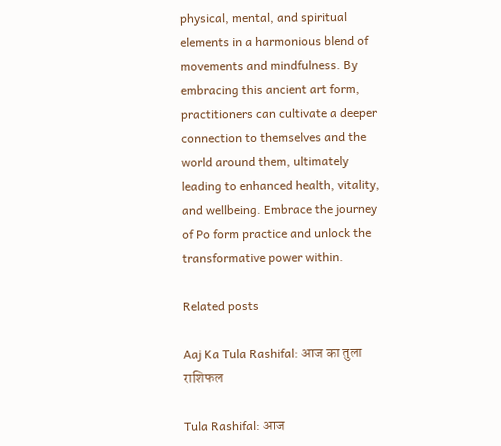physical, mental, and spiritual elements in a harmonious blend of movements and mindfulness. By embracing this ancient art form, practitioners can cultivate a deeper connection to themselves and the world around them, ultimately leading to enhanced health, vitality, and wellbeing. Embrace the journey of Po form practice and unlock the transformative power within.

Related posts

Aaj Ka Tula Rashifal: आज का तुला राशिफल

Tula Rashifal: आज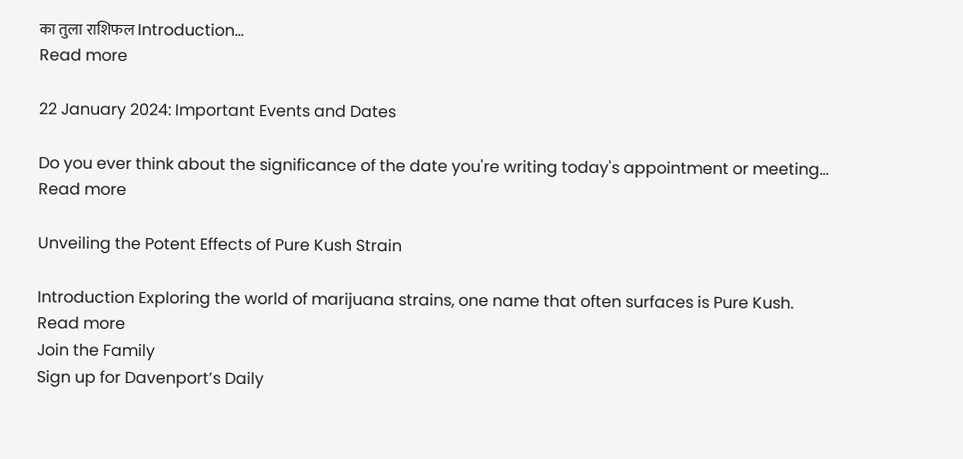का तुला राशिफल Introduction…
Read more

22 January 2024: Important Events and Dates

Do you ever think about the significance of the date you're writing today's appointment or meeting…
Read more

Unveiling the Potent Effects of Pure Kush Strain

Introduction Exploring the world of marijuana strains, one name that often surfaces is Pure Kush.
Read more
Join the Family
Sign up for Davenport’s Daily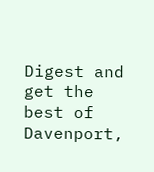Digest and get the best of Davenport,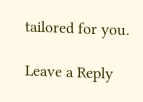tailored for you.

Leave a Reply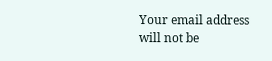Your email address will not be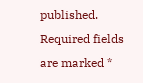published. Required fields are marked *